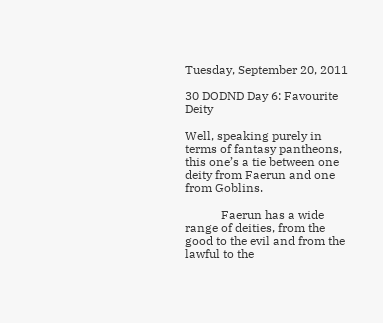Tuesday, September 20, 2011

30 DODND Day 6: Favourite Deity

Well, speaking purely in terms of fantasy pantheons, this one’s a tie between one deity from Faerun and one from Goblins.

            Faerun has a wide range of deities, from the good to the evil and from the lawful to the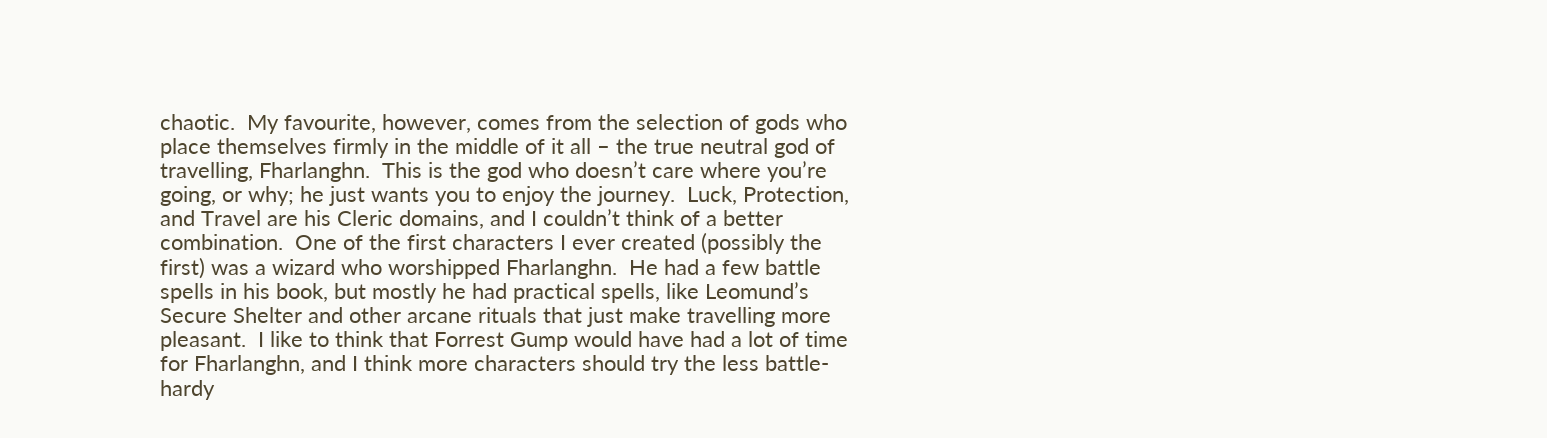chaotic.  My favourite, however, comes from the selection of gods who place themselves firmly in the middle of it all – the true neutral god of travelling, Fharlanghn.  This is the god who doesn’t care where you’re going, or why; he just wants you to enjoy the journey.  Luck, Protection, and Travel are his Cleric domains, and I couldn’t think of a better combination.  One of the first characters I ever created (possibly the first) was a wizard who worshipped Fharlanghn.  He had a few battle spells in his book, but mostly he had practical spells, like Leomund’s Secure Shelter and other arcane rituals that just make travelling more pleasant.  I like to think that Forrest Gump would have had a lot of time for Fharlanghn, and I think more characters should try the less battle-hardy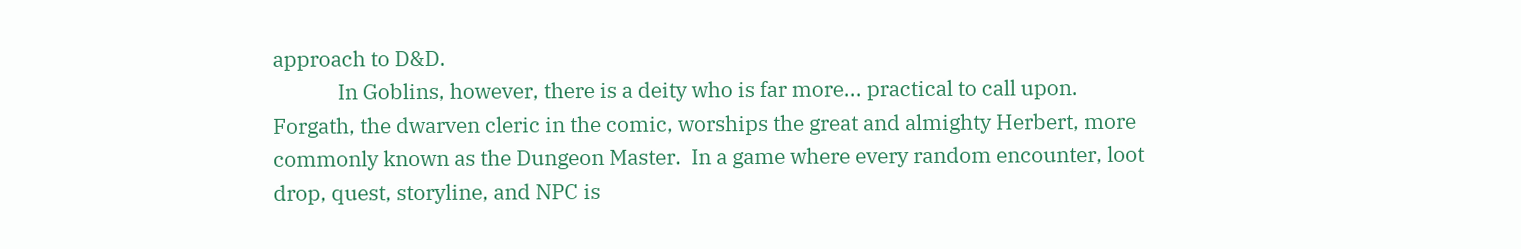approach to D&D.
             In Goblins, however, there is a deity who is far more... practical to call upon.  Forgath, the dwarven cleric in the comic, worships the great and almighty Herbert, more commonly known as the Dungeon Master.  In a game where every random encounter, loot drop, quest, storyline, and NPC is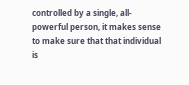controlled by a single, all-powerful person, it makes sense to make sure that that individual is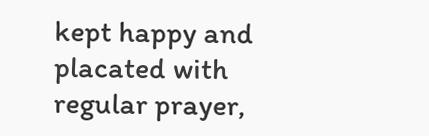kept happy and placated with regular prayer,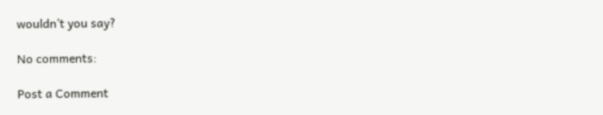wouldn’t you say?

No comments:

Post a Comment